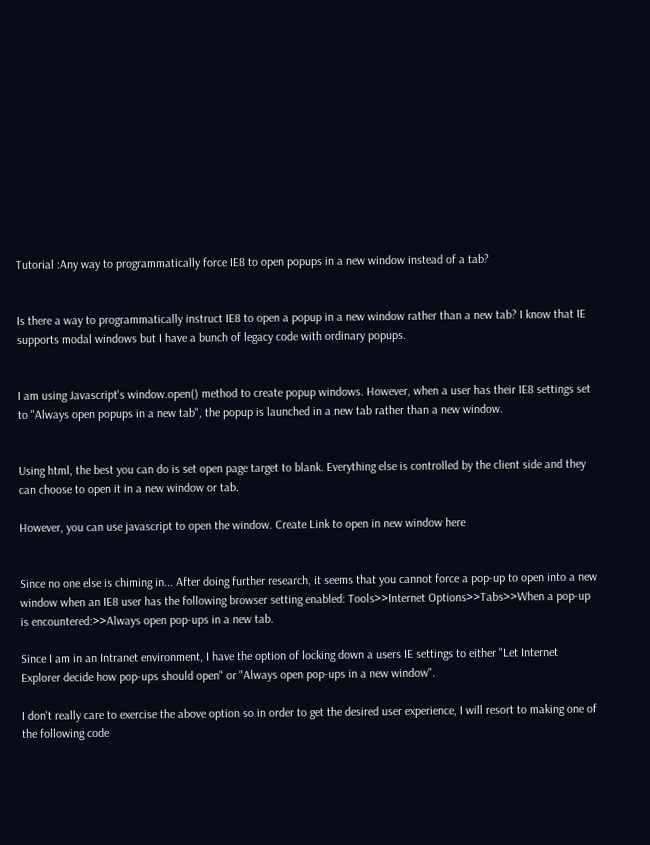Tutorial :Any way to programmatically force IE8 to open popups in a new window instead of a tab?


Is there a way to programmatically instruct IE8 to open a popup in a new window rather than a new tab? I know that IE supports modal windows but I have a bunch of legacy code with ordinary popups.


I am using Javascript's window.open() method to create popup windows. However, when a user has their IE8 settings set to "Always open popups in a new tab", the popup is launched in a new tab rather than a new window.


Using html, the best you can do is set open page target to blank. Everything else is controlled by the client side and they can choose to open it in a new window or tab.

However, you can use javascript to open the window. Create Link to open in new window here


Since no one else is chiming in... After doing further research, it seems that you cannot force a pop-up to open into a new window when an IE8 user has the following browser setting enabled: Tools>>Internet Options>>Tabs>>When a pop-up is encountered:>>Always open pop-ups in a new tab.

Since I am in an Intranet environment, I have the option of locking down a users IE settings to either "Let Internet Explorer decide how pop-ups should open" or "Always open pop-ups in a new window".

I don't really care to exercise the above option so in order to get the desired user experience, I will resort to making one of the following code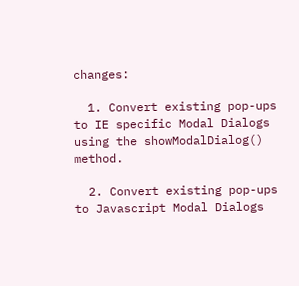changes:

  1. Convert existing pop-ups to IE specific Modal Dialogs using the showModalDialog() method.

  2. Convert existing pop-ups to Javascript Modal Dialogs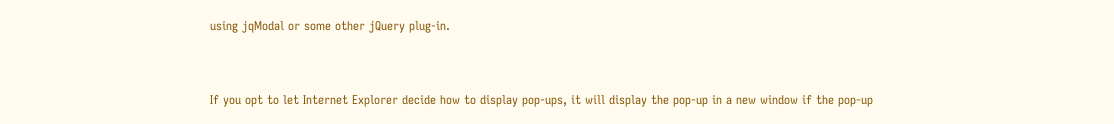using jqModal or some other jQuery plug-in.


If you opt to let Internet Explorer decide how to display pop-ups, it will display the pop-up in a new window if the pop-up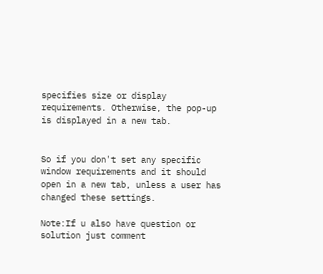specifies size or display requirements. Otherwise, the pop-up is displayed in a new tab.


So if you don't set any specific window requirements and it should open in a new tab, unless a user has changed these settings.

Note:If u also have question or solution just comment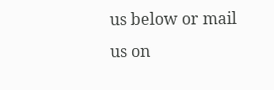us below or mail us on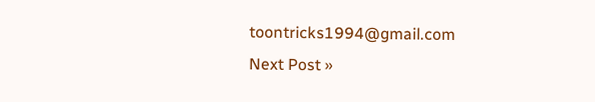toontricks1994@gmail.com
Next Post »